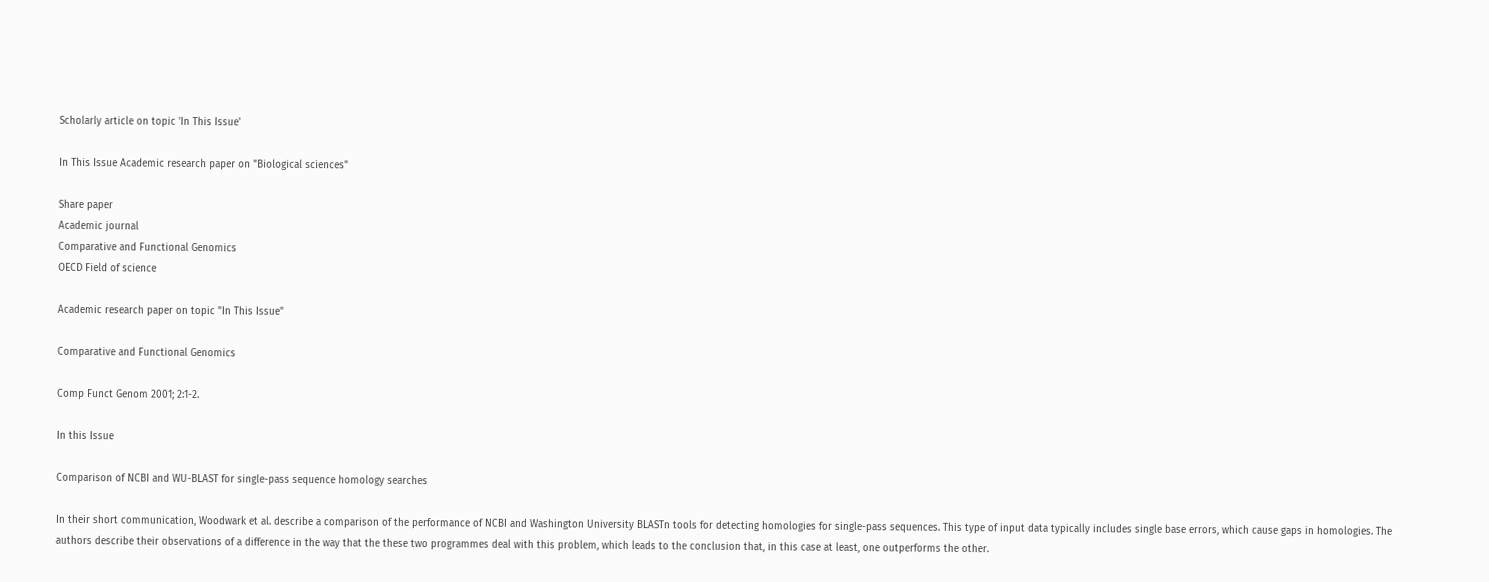Scholarly article on topic 'In This Issue'

In This Issue Academic research paper on "Biological sciences"

Share paper
Academic journal
Comparative and Functional Genomics
OECD Field of science

Academic research paper on topic "In This Issue"

Comparative and Functional Genomics

Comp Funct Genom 2001; 2:1-2.

In this Issue

Comparison of NCBI and WU-BLAST for single-pass sequence homology searches

In their short communication, Woodwark et al. describe a comparison of the performance of NCBI and Washington University BLASTn tools for detecting homologies for single-pass sequences. This type of input data typically includes single base errors, which cause gaps in homologies. The authors describe their observations of a difference in the way that the these two programmes deal with this problem, which leads to the conclusion that, in this case at least, one outperforms the other.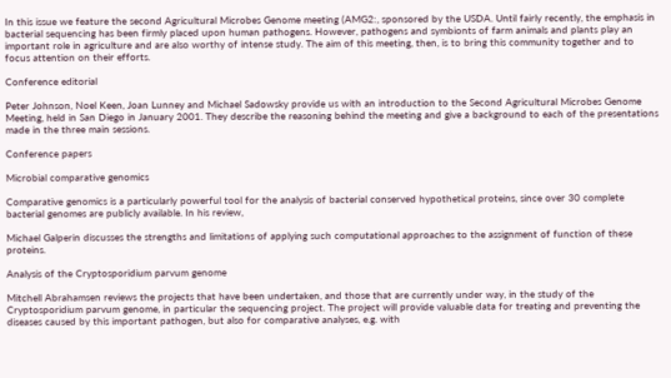In this issue we feature the second Agricultural Microbes Genome meeting (AMG2:, sponsored by the USDA. Until fairly recently, the emphasis in bacterial sequencing has been firmly placed upon human pathogens. However, pathogens and symbionts of farm animals and plants play an important role in agriculture and are also worthy of intense study. The aim of this meeting, then, is to bring this community together and to focus attention on their efforts.

Conference editorial

Peter Johnson, Noel Keen, Joan Lunney and Michael Sadowsky provide us with an introduction to the Second Agricultural Microbes Genome Meeting, held in San Diego in January 2001. They describe the reasoning behind the meeting and give a background to each of the presentations made in the three main sessions.

Conference papers

Microbial comparative genomics

Comparative genomics is a particularly powerful tool for the analysis of bacterial conserved hypothetical proteins, since over 30 complete bacterial genomes are publicly available. In his review,

Michael Galperin discusses the strengths and limitations of applying such computational approaches to the assignment of function of these proteins.

Analysis of the Cryptosporidium parvum genome

Mitchell Abrahamsen reviews the projects that have been undertaken, and those that are currently under way, in the study of the Cryptosporidium parvum genome, in particular the sequencing project. The project will provide valuable data for treating and preventing the diseases caused by this important pathogen, but also for comparative analyses, e.g. with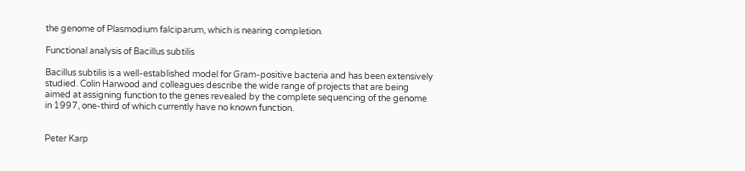the genome of Plasmodium falciparum, which is nearing completion.

Functional analysis of Bacillus subtilis

Bacillus subtilis is a well-established model for Gram-positive bacteria and has been extensively studied. Colin Harwood and colleagues describe the wide range of projects that are being aimed at assigning function to the genes revealed by the complete sequencing of the genome in 1997, one-third of which currently have no known function.


Peter Karp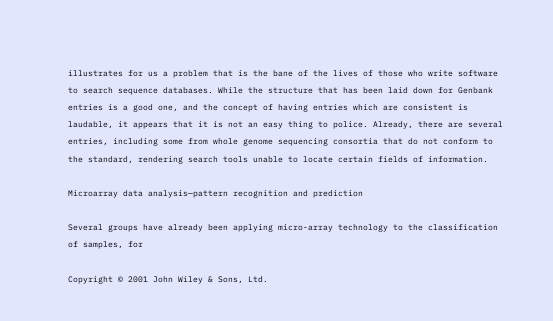illustrates for us a problem that is the bane of the lives of those who write software to search sequence databases. While the structure that has been laid down for Genbank entries is a good one, and the concept of having entries which are consistent is laudable, it appears that it is not an easy thing to police. Already, there are several entries, including some from whole genome sequencing consortia that do not conform to the standard, rendering search tools unable to locate certain fields of information.

Microarray data analysis—pattern recognition and prediction

Several groups have already been applying micro-array technology to the classification of samples, for

Copyright © 2001 John Wiley & Sons, Ltd.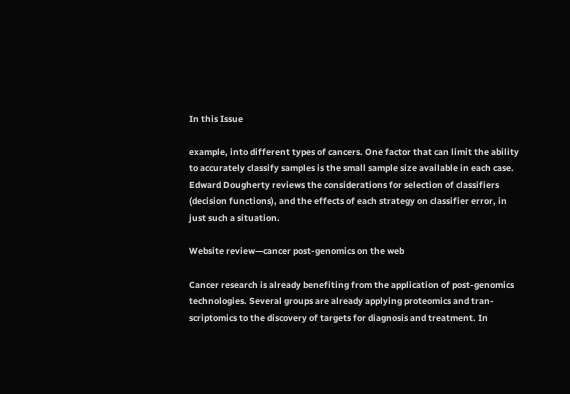In this Issue

example, into different types of cancers. One factor that can limit the ability to accurately classify samples is the small sample size available in each case. Edward Dougherty reviews the considerations for selection of classifiers (decision functions), and the effects of each strategy on classifier error, in just such a situation.

Website review—cancer post-genomics on the web

Cancer research is already benefiting from the application of post-genomics technologies. Several groups are already applying proteomics and tran-scriptomics to the discovery of targets for diagnosis and treatment. In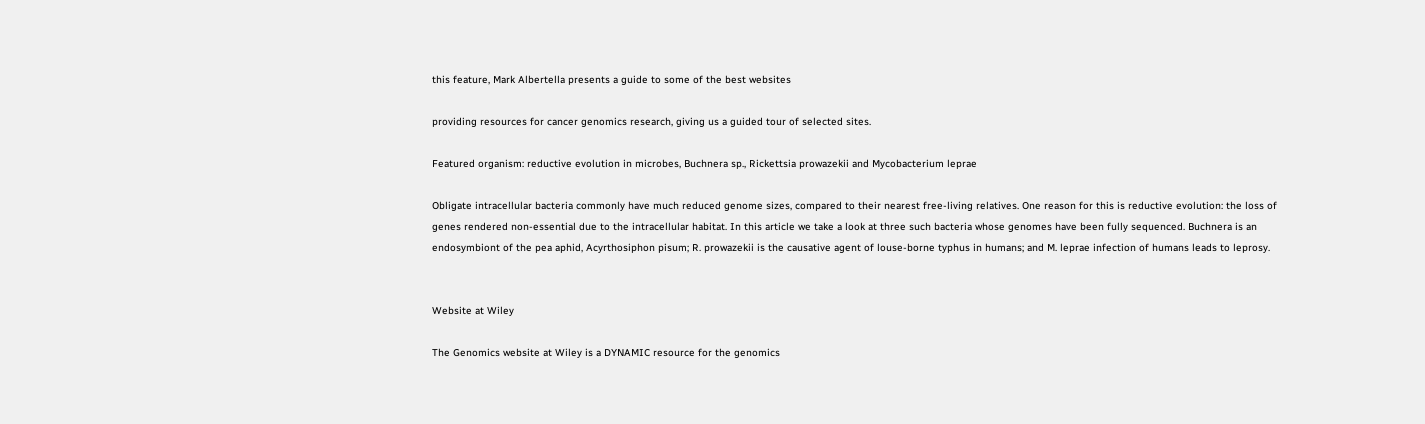this feature, Mark Albertella presents a guide to some of the best websites

providing resources for cancer genomics research, giving us a guided tour of selected sites.

Featured organism: reductive evolution in microbes, Buchnera sp., Rickettsia prowazekii and Mycobacterium leprae

Obligate intracellular bacteria commonly have much reduced genome sizes, compared to their nearest free-living relatives. One reason for this is reductive evolution: the loss of genes rendered non-essential due to the intracellular habitat. In this article we take a look at three such bacteria whose genomes have been fully sequenced. Buchnera is an endosymbiont of the pea aphid, Acyrthosiphon pisum; R. prowazekii is the causative agent of louse-borne typhus in humans; and M. leprae infection of humans leads to leprosy.


Website at Wiley

The Genomics website at Wiley is a DYNAMIC resource for the genomics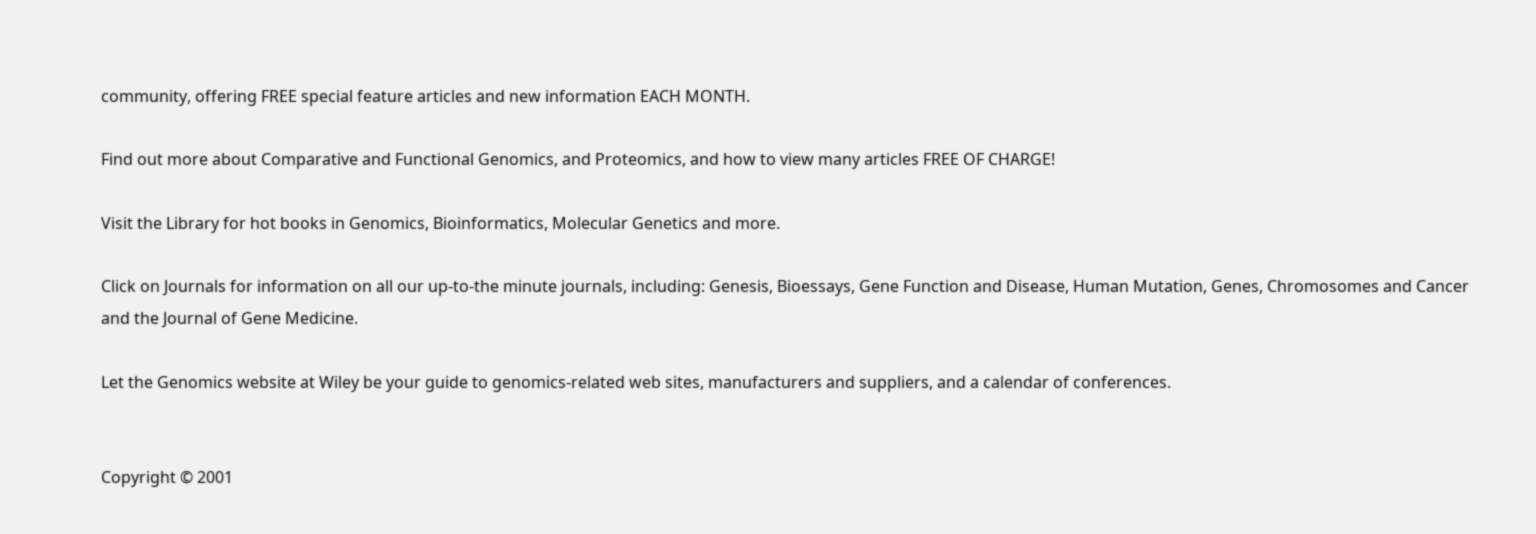community, offering FREE special feature articles and new information EACH MONTH.

Find out more about Comparative and Functional Genomics, and Proteomics, and how to view many articles FREE OF CHARGE!

Visit the Library for hot books in Genomics, Bioinformatics, Molecular Genetics and more.

Click on Journals for information on all our up-to-the minute journals, including: Genesis, Bioessays, Gene Function and Disease, Human Mutation, Genes, Chromosomes and Cancer and the Journal of Gene Medicine.

Let the Genomics website at Wiley be your guide to genomics-related web sites, manufacturers and suppliers, and a calendar of conferences.


Copyright © 2001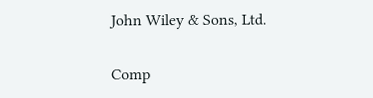John Wiley & Sons, Ltd.

Comp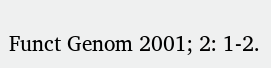Funct Genom 2001; 2: 1-2.